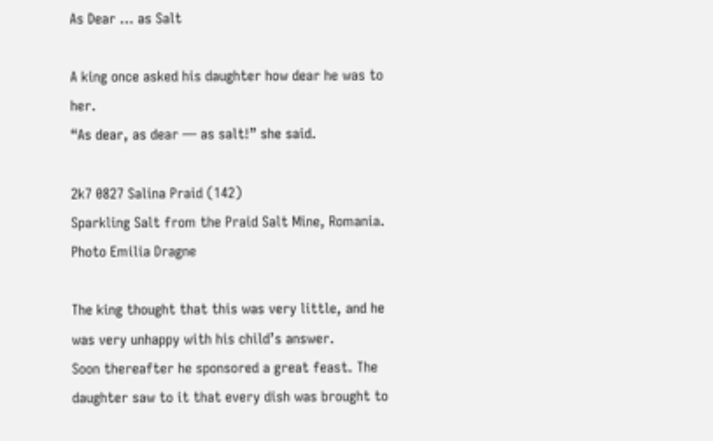As Dear … as Salt

A king once asked his daughter how dear he was to her.
“As dear, as dear — as salt!” she said.

2k7 0827 Salina Praid (142)
Sparkling Salt from the Praid Salt Mine, Romania. Photo Emilia Dragne

The king thought that this was very little, and he was very unhappy with his child’s answer.
Soon thereafter he sponsored a great feast. The daughter saw to it that every dish was brought to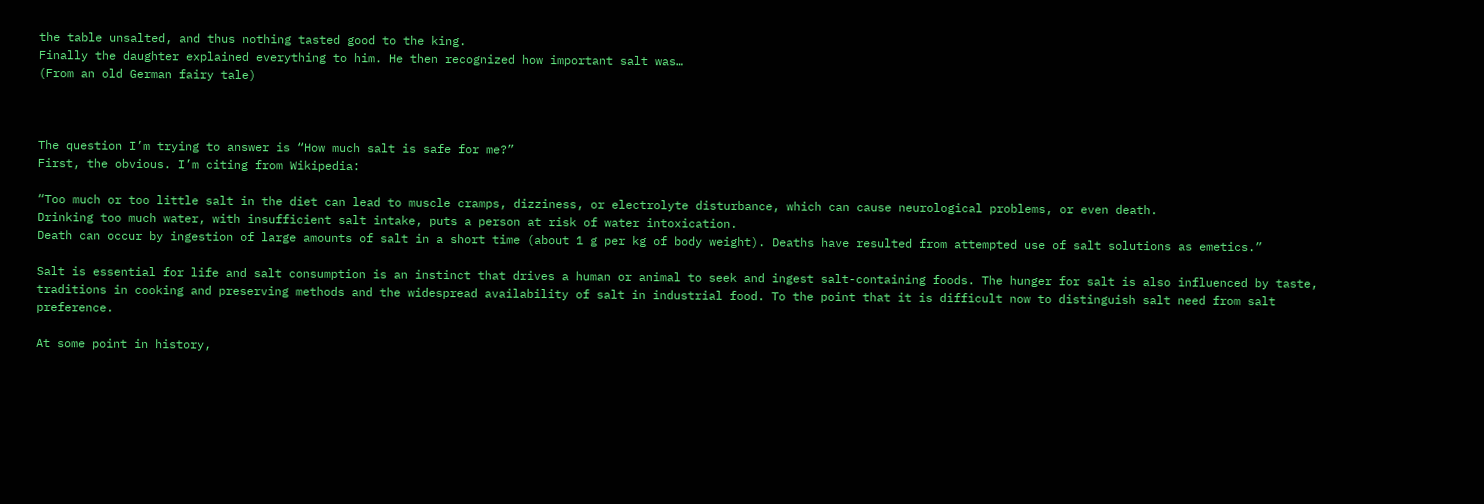the table unsalted, and thus nothing tasted good to the king.
Finally the daughter explained everything to him. He then recognized how important salt was…
(From an old German fairy tale)



The question I’m trying to answer is “How much salt is safe for me?”
First, the obvious. I’m citing from Wikipedia:

“Too much or too little salt in the diet can lead to muscle cramps, dizziness, or electrolyte disturbance, which can cause neurological problems, or even death.
Drinking too much water, with insufficient salt intake, puts a person at risk of water intoxication.
Death can occur by ingestion of large amounts of salt in a short time (about 1 g per kg of body weight). Deaths have resulted from attempted use of salt solutions as emetics.”

Salt is essential for life and salt consumption is an instinct that drives a human or animal to seek and ingest salt-containing foods. The hunger for salt is also influenced by taste, traditions in cooking and preserving methods and the widespread availability of salt in industrial food. To the point that it is difficult now to distinguish salt need from salt preference.

At some point in history,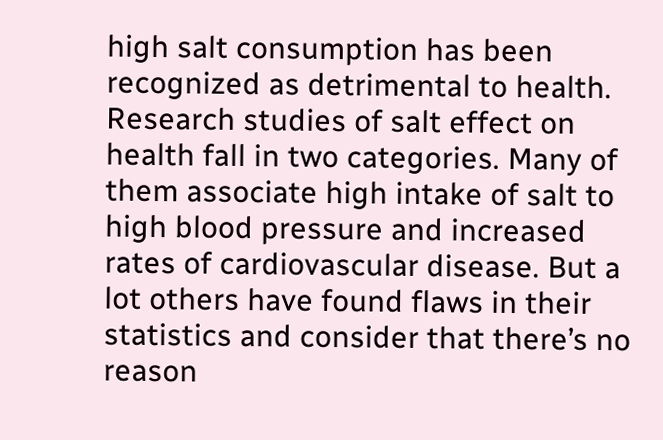high salt consumption has been recognized as detrimental to health.
Research studies of salt effect on health fall in two categories. Many of them associate high intake of salt to high blood pressure and increased rates of cardiovascular disease. But a lot others have found flaws in their statistics and consider that there’s no reason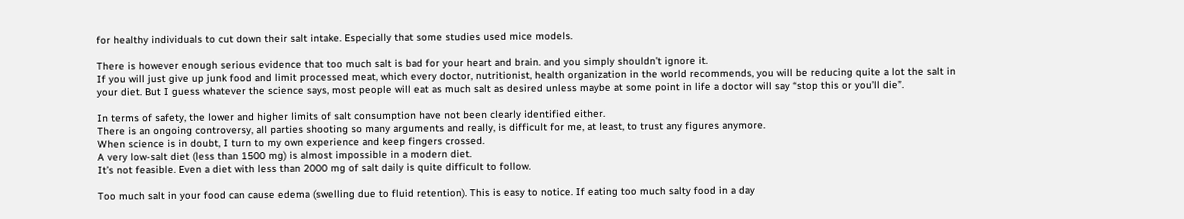for healthy individuals to cut down their salt intake. Especially that some studies used mice models.

There is however enough serious evidence that too much salt is bad for your heart and brain. and you simply shouldn’t ignore it.
If you will just give up junk food and limit processed meat, which every doctor, nutritionist, health organization in the world recommends, you will be reducing quite a lot the salt in your diet. But I guess whatever the science says, most people will eat as much salt as desired unless maybe at some point in life a doctor will say “stop this or you’ll die”.

In terms of safety, the lower and higher limits of salt consumption have not been clearly identified either.
There is an ongoing controversy, all parties shooting so many arguments and really, is difficult for me, at least, to trust any figures anymore.
When science is in doubt, I turn to my own experience and keep fingers crossed.
A very low-salt diet (less than 1500 mg) is almost impossible in a modern diet.
It’s not feasible. Even a diet with less than 2000 mg of salt daily is quite difficult to follow.

Too much salt in your food can cause edema (swelling due to fluid retention). This is easy to notice. If eating too much salty food in a day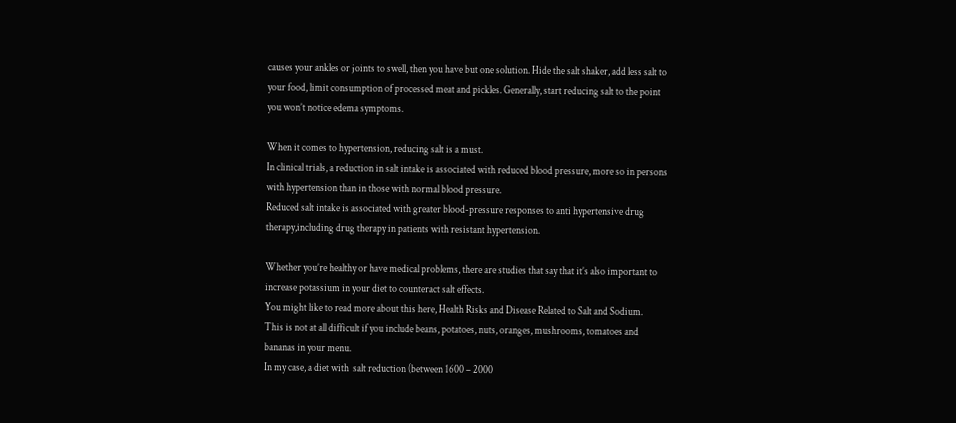causes your ankles or joints to swell, then you have but one solution. Hide the salt shaker, add less salt to your food, limit consumption of processed meat and pickles. Generally, start reducing salt to the point you won’t notice edema symptoms.

When it comes to hypertension, reducing salt is a must.
In clinical trials, a reduction in salt intake is associated with reduced blood pressure, more so in persons with hypertension than in those with normal blood pressure.
Reduced salt intake is associated with greater blood-pressure responses to anti hypertensive drug therapy,including drug therapy in patients with resistant hypertension.

Whether you’re healthy or have medical problems, there are studies that say that it’s also important to increase potassium in your diet to counteract salt effects.
You might like to read more about this here, Health Risks and Disease Related to Salt and Sodium.
This is not at all difficult if you include beans, potatoes, nuts, oranges, mushrooms, tomatoes and bananas in your menu.
In my case, a diet with  salt reduction (between 1600 – 2000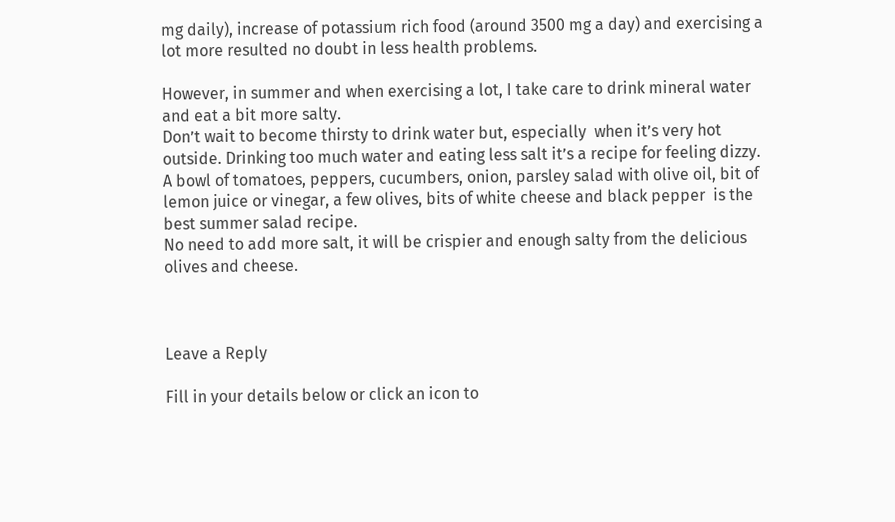mg daily), increase of potassium rich food (around 3500 mg a day) and exercising a lot more resulted no doubt in less health problems.

However, in summer and when exercising a lot, I take care to drink mineral water  and eat a bit more salty.
Don’t wait to become thirsty to drink water but, especially  when it’s very hot outside. Drinking too much water and eating less salt it’s a recipe for feeling dizzy.
A bowl of tomatoes, peppers, cucumbers, onion, parsley salad with olive oil, bit of lemon juice or vinegar, a few olives, bits of white cheese and black pepper  is the best summer salad recipe.
No need to add more salt, it will be crispier and enough salty from the delicious olives and cheese.



Leave a Reply

Fill in your details below or click an icon to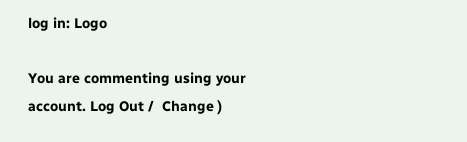log in: Logo

You are commenting using your account. Log Out /  Change )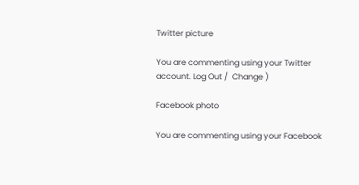Twitter picture

You are commenting using your Twitter account. Log Out /  Change )

Facebook photo

You are commenting using your Facebook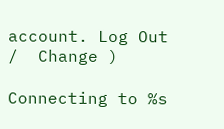account. Log Out /  Change )

Connecting to %s